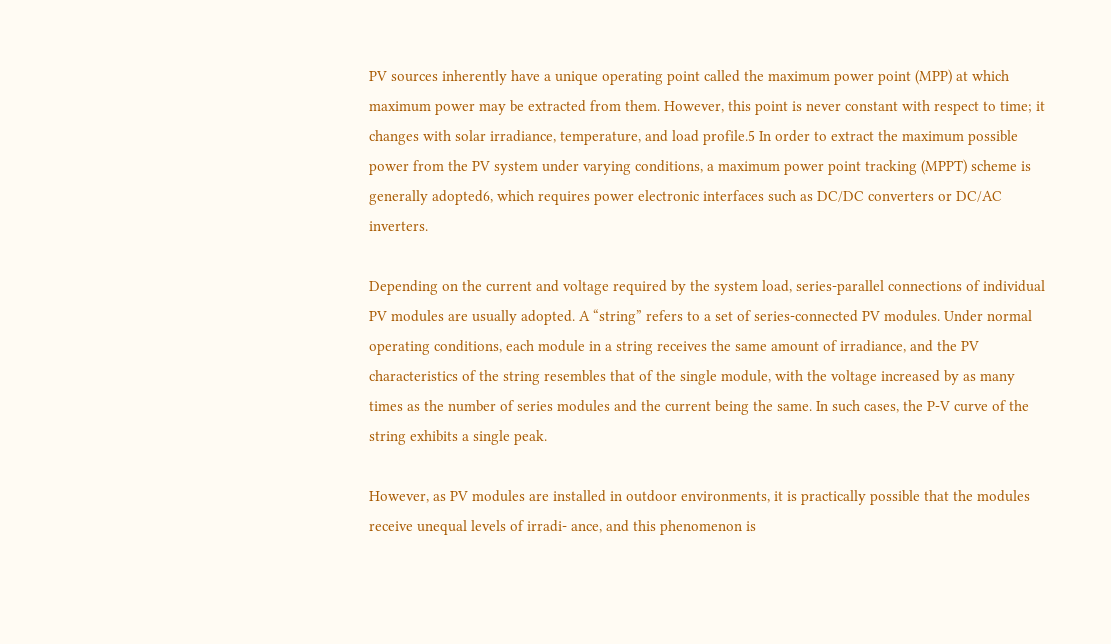PV sources inherently have a unique operating point called the maximum power point (MPP) at which maximum power may be extracted from them. However, this point is never constant with respect to time; it changes with solar irradiance, temperature, and load profile.5 In order to extract the maximum possible power from the PV system under varying conditions, a maximum power point tracking (MPPT) scheme is generally adopted6, which requires power electronic interfaces such as DC/DC converters or DC/AC inverters.

Depending on the current and voltage required by the system load, series-parallel connections of individual PV modules are usually adopted. A “string” refers to a set of series-connected PV modules. Under normal operating conditions, each module in a string receives the same amount of irradiance, and the PV characteristics of the string resembles that of the single module, with the voltage increased by as many times as the number of series modules and the current being the same. In such cases, the P-V curve of the string exhibits a single peak.

However, as PV modules are installed in outdoor environments, it is practically possible that the modules receive unequal levels of irradi- ance, and this phenomenon is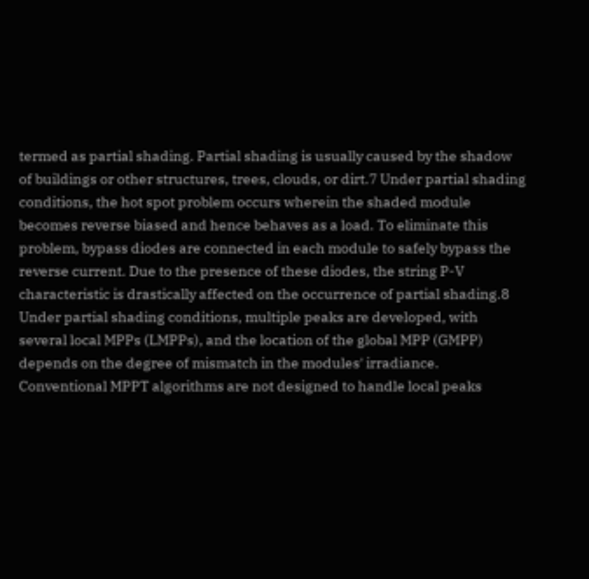termed as partial shading. Partial shading is usually caused by the shadow of buildings or other structures, trees, clouds, or dirt.7 Under partial shading conditions, the hot spot problem occurs wherein the shaded module becomes reverse biased and hence behaves as a load. To eliminate this problem, bypass diodes are connected in each module to safely bypass the reverse current. Due to the presence of these diodes, the string P-V characteristic is drastically affected on the occurrence of partial shading.8 Under partial shading conditions, multiple peaks are developed, with several local MPPs (LMPPs), and the location of the global MPP (GMPP) depends on the degree of mismatch in the modules' irradiance. Conventional MPPT algorithms are not designed to handle local peaks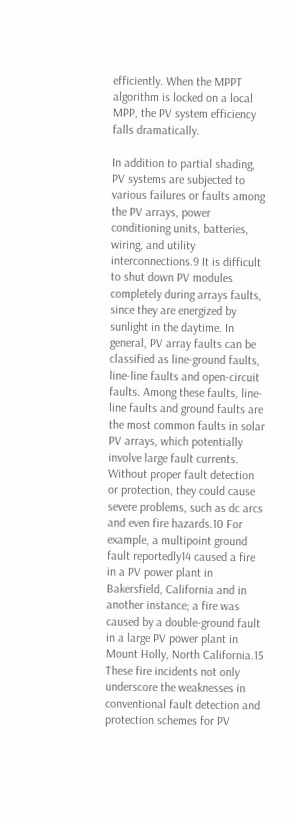efficiently. When the MPPT algorithm is locked on a local MPP, the PV system efficiency falls dramatically.

In addition to partial shading, PV systems are subjected to various failures or faults among the PV arrays, power conditioning units, batteries, wiring, and utility interconnections.9 It is difficult to shut down PV modules completely during arrays faults, since they are energized by sunlight in the daytime. In general, PV array faults can be classified as line-ground faults, line-line faults and open-circuit faults. Among these faults, line-line faults and ground faults are the most common faults in solar PV arrays, which potentially involve large fault currents. Without proper fault detection or protection, they could cause severe problems, such as dc arcs and even fire hazards.10 For example, a multipoint ground fault reportedly14 caused a fire in a PV power plant in Bakersfield, California and in another instance; a fire was caused by a double-ground fault in a large PV power plant in Mount Holly, North California.15 These fire incidents not only underscore the weaknesses in conventional fault detection and protection schemes for PV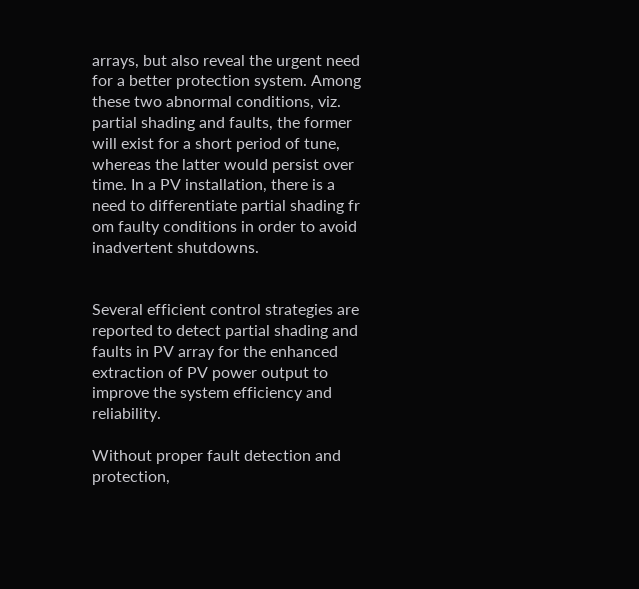arrays, but also reveal the urgent need for a better protection system. Among these two abnormal conditions, viz. partial shading and faults, the former will exist for a short period of tune, whereas the latter would persist over time. In a PV installation, there is a need to differentiate partial shading fr om faulty conditions in order to avoid inadvertent shutdowns.


Several efficient control strategies are reported to detect partial shading and faults in PV array for the enhanced extraction of PV power output to improve the system efficiency and reliability.

Without proper fault detection and protection,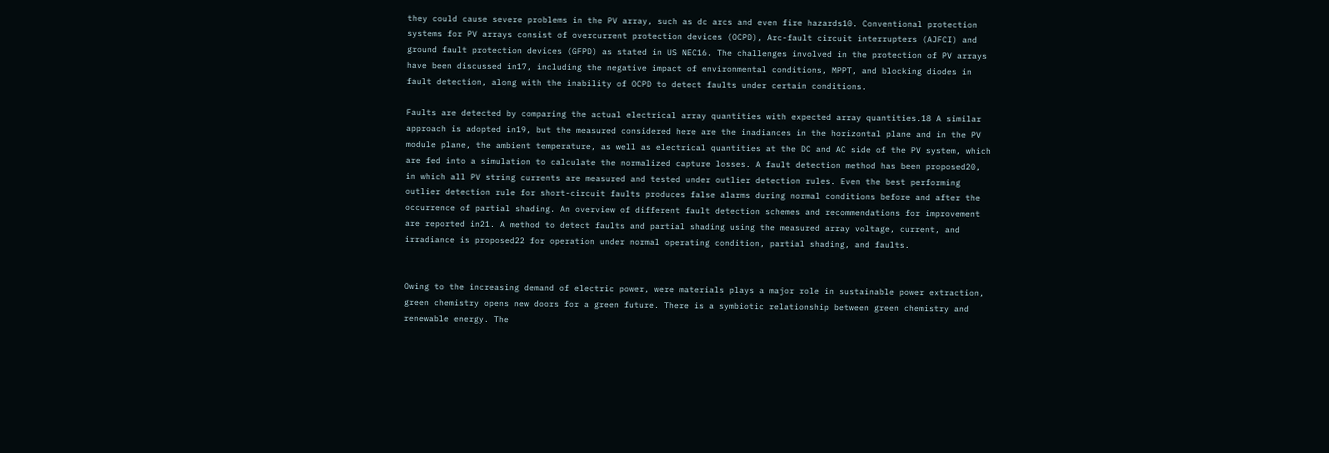they could cause severe problems in the PV array, such as dc arcs and even fire hazards10. Conventional protection systems for PV arrays consist of overcurrent protection devices (OCPD), Arc-fault circuit interrupters (AJFCI) and ground fault protection devices (GFPD) as stated in US NEC16. The challenges involved in the protection of PV arrays have been discussed in17, including the negative impact of environmental conditions, MPPT, and blocking diodes in fault detection, along with the inability of OCPD to detect faults under certain conditions.

Faults are detected by comparing the actual electrical array quantities with expected array quantities.18 A similar approach is adopted in19, but the measured considered here are the inadiances in the horizontal plane and in the PV module plane, the ambient temperature, as well as electrical quantities at the DC and AC side of the PV system, which are fed into a simulation to calculate the normalized capture losses. A fault detection method has been proposed20, in which all PV string currents are measured and tested under outlier detection rules. Even the best performing outlier detection rule for short-circuit faults produces false alarms during normal conditions before and after the occurrence of partial shading. An overview of different fault detection schemes and recommendations for improvement are reported in21. A method to detect faults and partial shading using the measured array voltage, current, and irradiance is proposed22 for operation under normal operating condition, partial shading, and faults.


Owing to the increasing demand of electric power, were materials plays a major role in sustainable power extraction, green chemistry opens new doors for a green future. There is a symbiotic relationship between green chemistry and renewable energy. The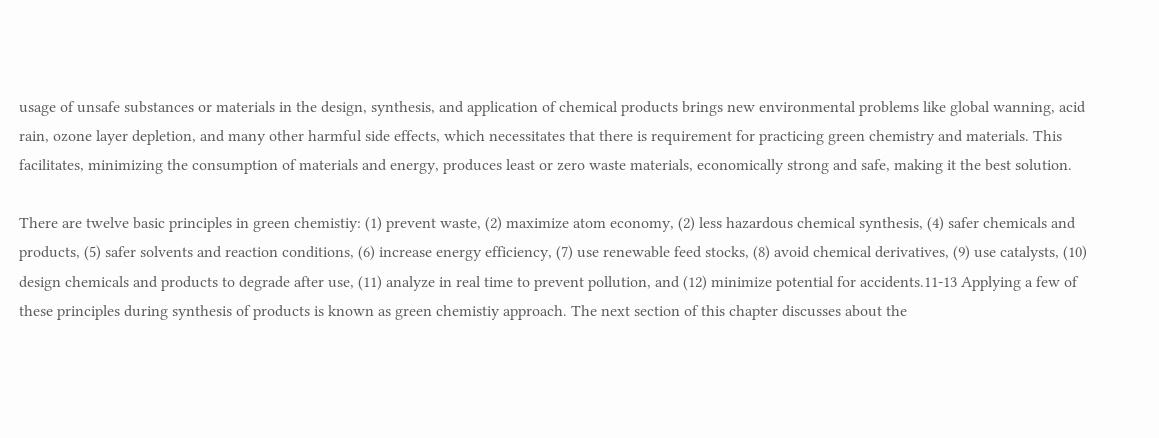usage of unsafe substances or materials in the design, synthesis, and application of chemical products brings new environmental problems like global wanning, acid rain, ozone layer depletion, and many other harmful side effects, which necessitates that there is requirement for practicing green chemistry and materials. This facilitates, minimizing the consumption of materials and energy, produces least or zero waste materials, economically strong and safe, making it the best solution.

There are twelve basic principles in green chemistiy: (1) prevent waste, (2) maximize atom economy, (2) less hazardous chemical synthesis, (4) safer chemicals and products, (5) safer solvents and reaction conditions, (6) increase energy efficiency, (7) use renewable feed stocks, (8) avoid chemical derivatives, (9) use catalysts, (10) design chemicals and products to degrade after use, (11) analyze in real time to prevent pollution, and (12) minimize potential for accidents.11-13 Applying a few of these principles during synthesis of products is known as green chemistiy approach. The next section of this chapter discusses about the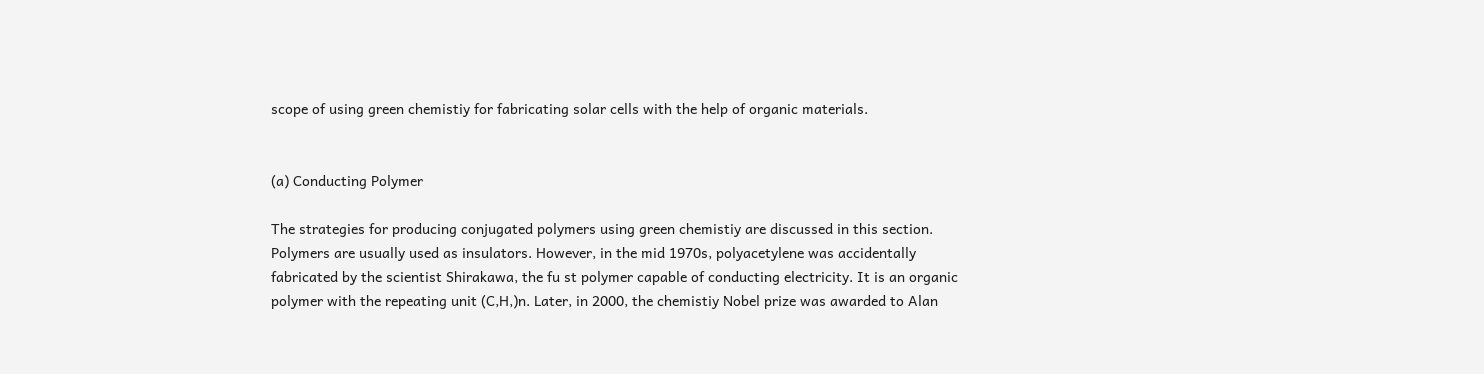scope of using green chemistiy for fabricating solar cells with the help of organic materials.


(a) Conducting Polymer

The strategies for producing conjugated polymers using green chemistiy are discussed in this section. Polymers are usually used as insulators. However, in the mid 1970s, polyacetylene was accidentally fabricated by the scientist Shirakawa, the fu st polymer capable of conducting electricity. It is an organic polymer with the repeating unit (C,H,)n. Later, in 2000, the chemistiy Nobel prize was awarded to Alan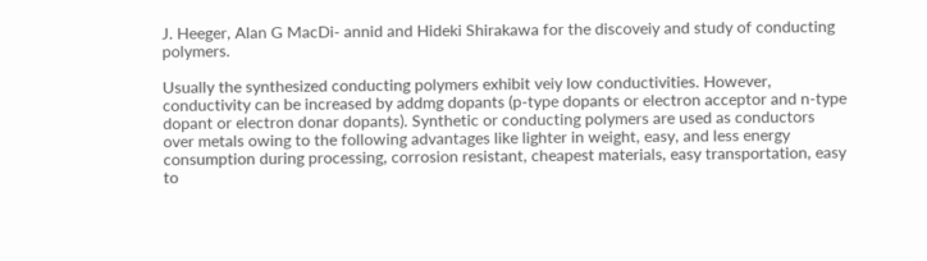J. Heeger, Alan G MacDi- annid and Hideki Shirakawa for the discoveiy and study of conducting polymers.

Usually the synthesized conducting polymers exhibit veiy low conductivities. However, conductivity can be increased by addmg dopants (p-type dopants or electron acceptor and n-type dopant or electron donar dopants). Synthetic or conducting polymers are used as conductors over metals owing to the following advantages like lighter in weight, easy, and less energy consumption during processing, corrosion resistant, cheapest materials, easy transportation, easy to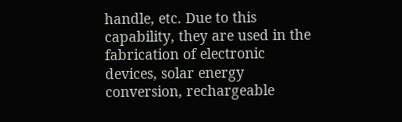handle, etc. Due to this capability, they are used in the fabrication of electronic devices, solar energy conversion, rechargeable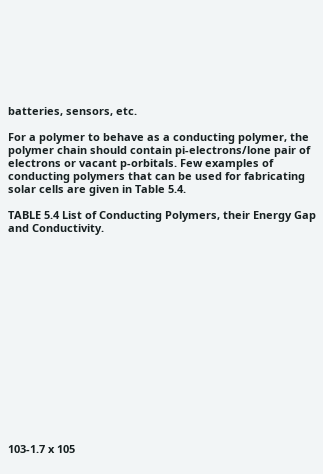batteries, sensors, etc.

For a polymer to behave as a conducting polymer, the polymer chain should contain pi-electrons/lone pair of electrons or vacant p-orbitals. Few examples of conducting polymers that can be used for fabricating solar cells are given in Table 5.4.

TABLE 5.4 List of Conducting Polymers, their Energy Gap and Conductivity.
















103-1.7 x 105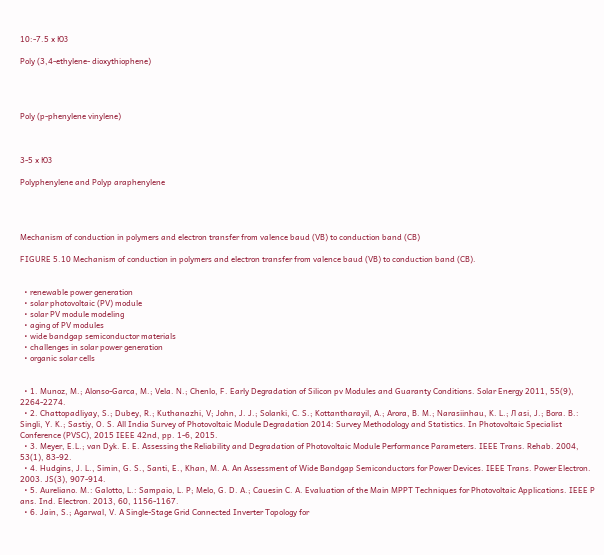10:-7.5 x Ю3

Poly (3,4-ethylene- dioxythiophene)




Poly (p-phenylene vinylene)



3-5 x Ю3

Polyphenylene and Polyp araphenylene




Mechanism of conduction in polymers and electron transfer from valence baud (VB) to conduction band (CB)

FIGURE 5.10 Mechanism of conduction in polymers and electron transfer from valence baud (VB) to conduction band (CB).


  • renewable power generation
  • solar photovoltaic (PV) module
  • solar PV module modeling
  • aging of PV modules
  • wide bandgap semiconductor materials
  • challenges in solar power generation
  • organic solar cells


  • 1. Munoz, M.; Alonso-Garca, M.; Vela. N.; Chenlo, F. Early Degradation of Silicon pv Modules and Guaranty Conditions. Solar Energy 2011, 55(9), 2264-2274.
  • 2. Chattopadliyay, S.; Dubey, R.; Kuthanazhi, V; John, J. J.; Solanki, C. S.; Kottantharayil, A.; Arora, B. M.; Narasiinhau, K. L.; Л asi, J.; Bora. B.: Singli, Y. K.; Sastiy, O. S. All India Survey of Photovoltaic Module Degradation 2014: Survey Methodology and Statistics. In Photovoltaic Specialist Conference (PVSC), 2015 IEEE 42nd, pp. 1-6, 2015.
  • 3. Meyer, E.L.; van Dyk. E. E. Assessing the Reliability and Degradation of Photovoltaic Module Performance Parameters. IEEE Trans. Rehab. 2004, 53(1), 83-92.
  • 4. Hudgins, J. L., Simin, G. S., Santi, E., Khan, M. A. An Assessment of Wide Bandgap Semiconductors for Power Devices. IEEE Trans. Power Electron. 2003. JS(3), 907-914.
  • 5. Aureliano. M.: Galotto, L.: Sampaio, L. P; Melo, G. D. A.; Cauesin C. A. Evaluation of the Main MPPT Techniques for Photovoltaic Applications. IEEE P ans. Ind. Electron. 2013, 60, 1156-1167.
  • 6. Jain, S.; Agarwal, V. A Single-Stage Grid Connected Inverter Topology for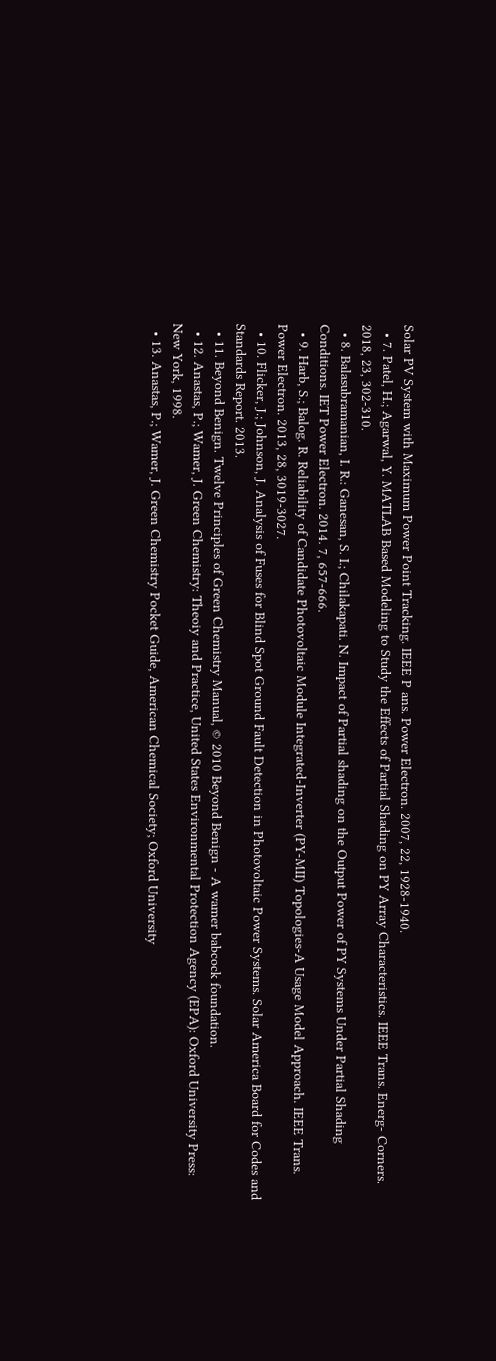Solar PV System with Maximum Power Point Tracking. IEEE P ans. Power Electron. 2007, 22, 1928-1940.
  • 7. Patel, H.; Agarwal, Y. MATLAB Based Modeling to Study the Effects of Partial Shading on PY Array Characteristics. IEEE Trans. Energ- Corners. 2018, 23, 302-310.
  • 8. Balasubramanian, I. R.: Ganesan, S. I.; Chilakapati. N. Impact of Partial shading on the Output Power of PY Systems Under Partial Shading Conditions. IET Power Electron. 2014. 7, 657-666.
  • 9. Harb, S.; Balog. R. Reliability of Candidate Photovoltaic Module Integrated-Inverter (PY-MII) Topologies-A Usage Model Approach. IEEE Trans. Power Electron. 2013, 28, 3019-3027.
  • 10. Flicker, J.; Johnson, J. Analysis of Fuses for Blind Spot Ground Fault Detection in Photovoltaic Power Systems. Solar America Board for Codes and Standards Report. 2013.
  • 11. Beyond Benign. Twelve Principles of Green Chemistry Manual, © 2010 Beyond Benign - A wamer babcock foundation.
  • 12. Anastas, P.; Wamer, J. Green Chemistry: Theoiy and Practice, United States Environmental Protection Agency (EPA): Oxford University Press: New York, 1998.
  • 13. Anastas, P.; Wamer, J. Green Chemistry Pocket Guide, American Chemical Society; Oxford University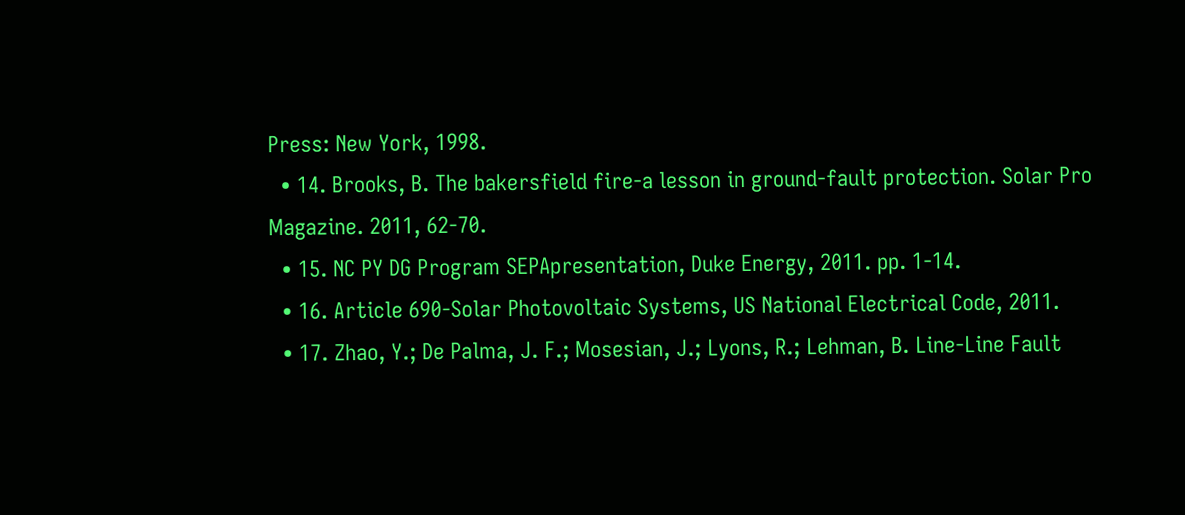Press: New York, 1998.
  • 14. Brooks, B. The bakersfield fire-a lesson in ground-fault protection. Solar Pro Magazine. 2011, 62-70.
  • 15. NC PY DG Program SEPApresentation, Duke Energy, 2011. pp. 1-14.
  • 16. Article 690-Solar Photovoltaic Systems, US National Electrical Code, 2011.
  • 17. Zhao, Y.; De Palma, J. F.; Mosesian, J.; Lyons, R.; Lehman, B. Line-Line Fault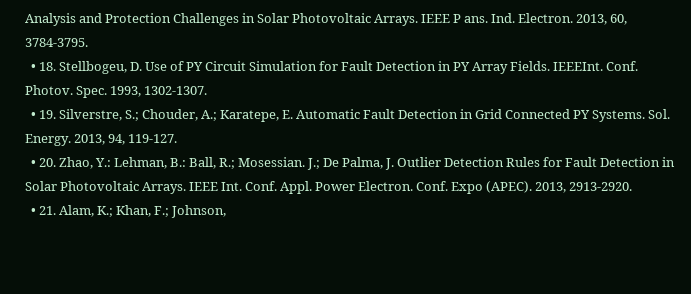Analysis and Protection Challenges in Solar Photovoltaic Arrays. IEEE P ans. Ind. Electron. 2013, 60, 3784-3795.
  • 18. Stellbogeu, D. Use of PY Circuit Simulation for Fault Detection in PY Array Fields. IEEEInt. Conf. Photov. Spec. 1993, 1302-1307.
  • 19. Silverstre, S.; Chouder, A.; Karatepe, E. Automatic Fault Detection in Grid Connected PY Systems. Sol. Energy. 2013, 94, 119-127.
  • 20. Zhao, Y.: Lehman, B.: Ball, R.; Mosessian. J.; De Palma, J. Outlier Detection Rules for Fault Detection in Solar Photovoltaic Arrays. IEEE Int. Conf. Appl. Power Electron. Conf. Expo (APEC). 2013, 2913-2920.
  • 21. Alam, K.; Khan, F.; Johnson,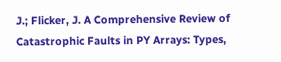J.; Flicker, J. A Comprehensive Review of Catastrophic Faults in PY Arrays: Types,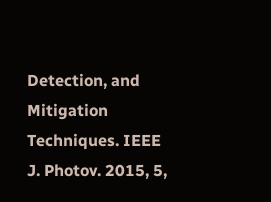Detection, and Mitigation Techniques. IEEE J. Photov. 2015, 5,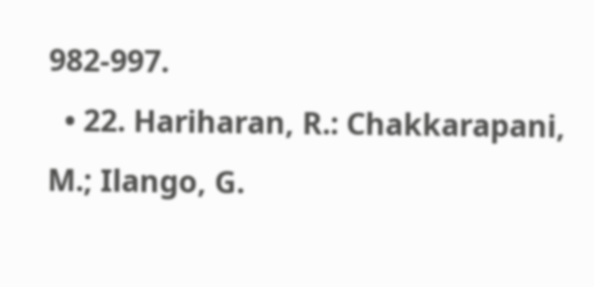982-997.
  • 22. Hariharan, R.: Chakkarapani, M.; Ilango, G.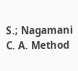S.; Nagamani C. A. Method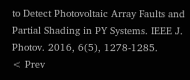to Detect Photovoltaic Array Faults and Partial Shading in PY Systems. IEEE J. Photov. 2016, 6(5), 1278-1285.
< Prev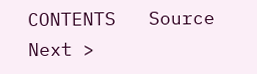CONTENTS   Source   Next >